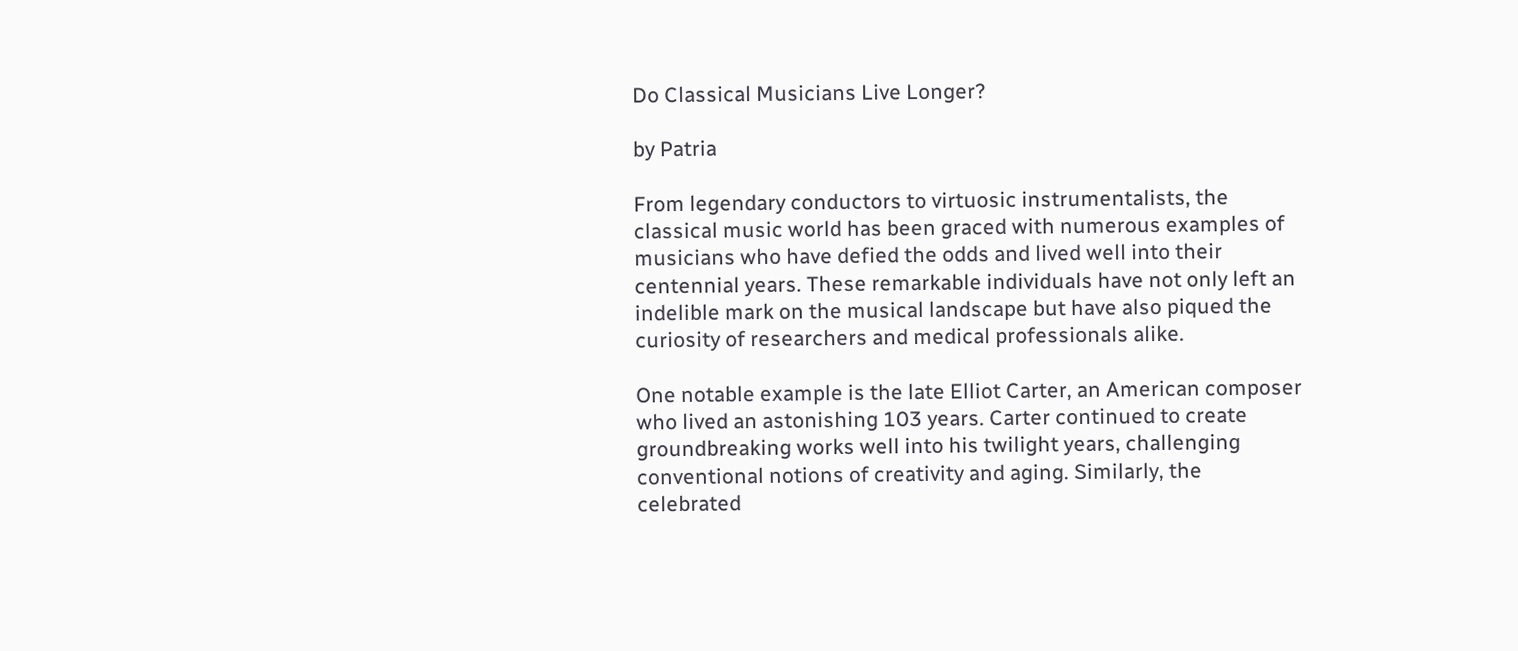Do Classical Musicians Live Longer?

by Patria

From legendary conductors to virtuosic instrumentalists, the classical music world has been graced with numerous examples of musicians who have defied the odds and lived well into their centennial years. These remarkable individuals have not only left an indelible mark on the musical landscape but have also piqued the curiosity of researchers and medical professionals alike.

One notable example is the late Elliot Carter, an American composer who lived an astonishing 103 years. Carter continued to create groundbreaking works well into his twilight years, challenging conventional notions of creativity and aging. Similarly, the celebrated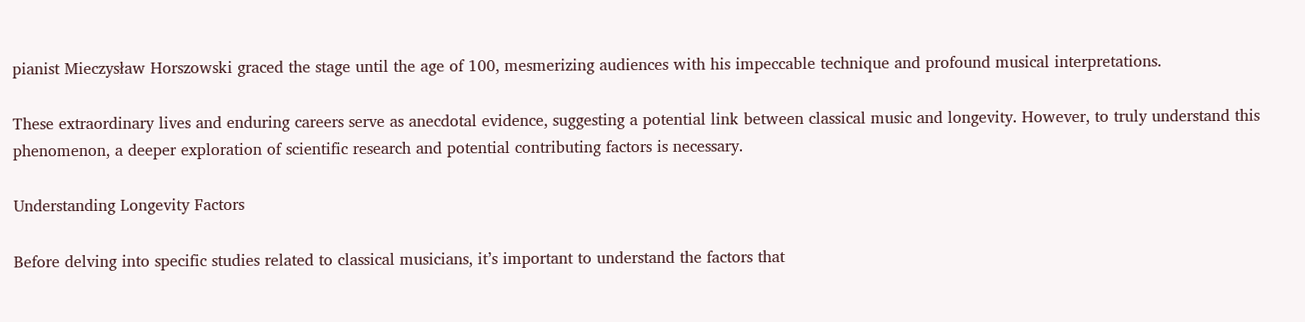pianist Mieczysław Horszowski graced the stage until the age of 100, mesmerizing audiences with his impeccable technique and profound musical interpretations.

These extraordinary lives and enduring careers serve as anecdotal evidence, suggesting a potential link between classical music and longevity. However, to truly understand this phenomenon, a deeper exploration of scientific research and potential contributing factors is necessary.

Understanding Longevity Factors

Before delving into specific studies related to classical musicians, it’s important to understand the factors that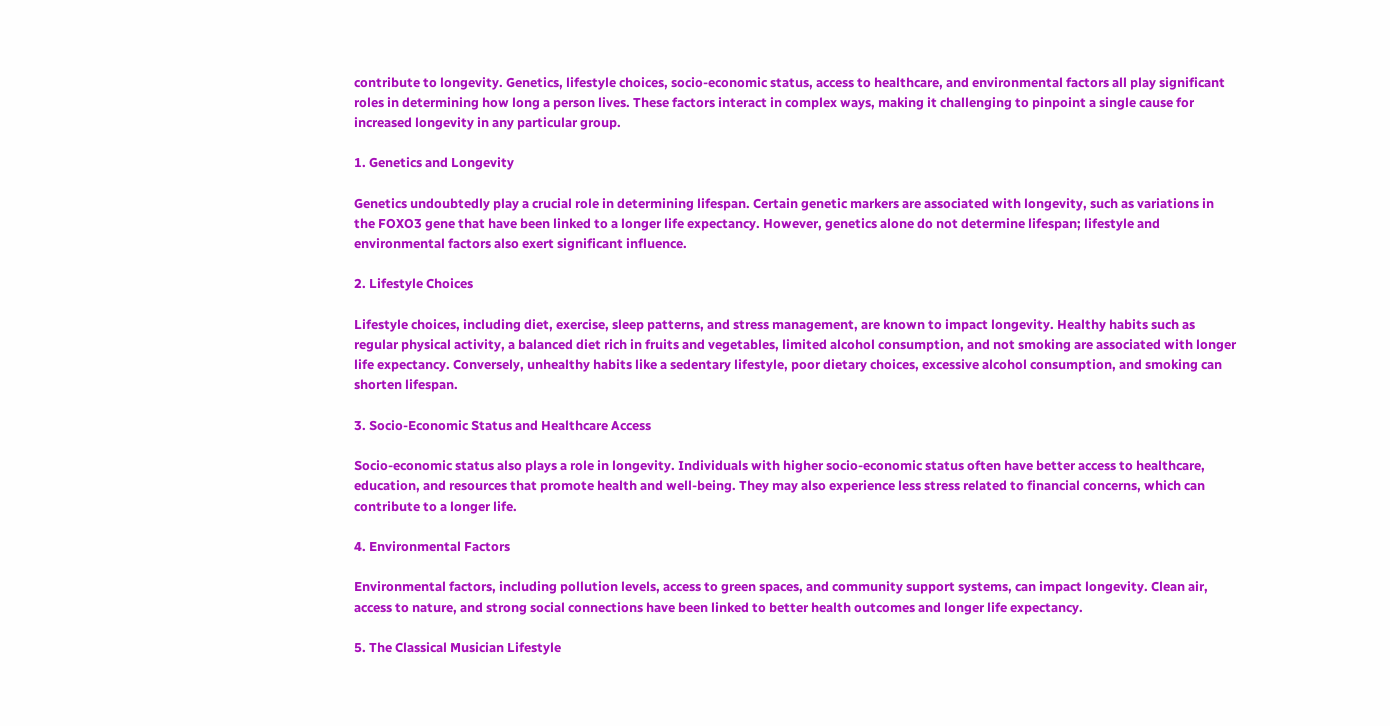contribute to longevity. Genetics, lifestyle choices, socio-economic status, access to healthcare, and environmental factors all play significant roles in determining how long a person lives. These factors interact in complex ways, making it challenging to pinpoint a single cause for increased longevity in any particular group.

1. Genetics and Longevity

Genetics undoubtedly play a crucial role in determining lifespan. Certain genetic markers are associated with longevity, such as variations in the FOXO3 gene that have been linked to a longer life expectancy. However, genetics alone do not determine lifespan; lifestyle and environmental factors also exert significant influence.

2. Lifestyle Choices

Lifestyle choices, including diet, exercise, sleep patterns, and stress management, are known to impact longevity. Healthy habits such as regular physical activity, a balanced diet rich in fruits and vegetables, limited alcohol consumption, and not smoking are associated with longer life expectancy. Conversely, unhealthy habits like a sedentary lifestyle, poor dietary choices, excessive alcohol consumption, and smoking can shorten lifespan.

3. Socio-Economic Status and Healthcare Access

Socio-economic status also plays a role in longevity. Individuals with higher socio-economic status often have better access to healthcare, education, and resources that promote health and well-being. They may also experience less stress related to financial concerns, which can contribute to a longer life.

4. Environmental Factors

Environmental factors, including pollution levels, access to green spaces, and community support systems, can impact longevity. Clean air, access to nature, and strong social connections have been linked to better health outcomes and longer life expectancy.

5. The Classical Musician Lifestyle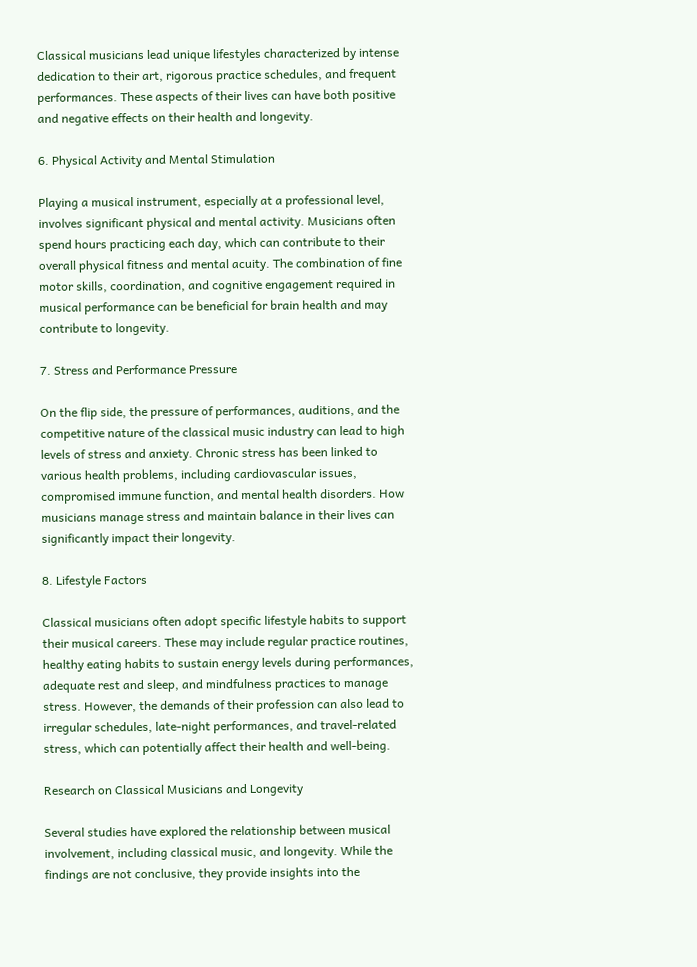Classical musicians lead unique lifestyles characterized by intense dedication to their art, rigorous practice schedules, and frequent performances. These aspects of their lives can have both positive and negative effects on their health and longevity.

6. Physical Activity and Mental Stimulation

Playing a musical instrument, especially at a professional level, involves significant physical and mental activity. Musicians often spend hours practicing each day, which can contribute to their overall physical fitness and mental acuity. The combination of fine motor skills, coordination, and cognitive engagement required in musical performance can be beneficial for brain health and may contribute to longevity.

7. Stress and Performance Pressure

On the flip side, the pressure of performances, auditions, and the competitive nature of the classical music industry can lead to high levels of stress and anxiety. Chronic stress has been linked to various health problems, including cardiovascular issues, compromised immune function, and mental health disorders. How musicians manage stress and maintain balance in their lives can significantly impact their longevity.

8. Lifestyle Factors

Classical musicians often adopt specific lifestyle habits to support their musical careers. These may include regular practice routines, healthy eating habits to sustain energy levels during performances, adequate rest and sleep, and mindfulness practices to manage stress. However, the demands of their profession can also lead to irregular schedules, late-night performances, and travel-related stress, which can potentially affect their health and well-being.

Research on Classical Musicians and Longevity

Several studies have explored the relationship between musical involvement, including classical music, and longevity. While the findings are not conclusive, they provide insights into the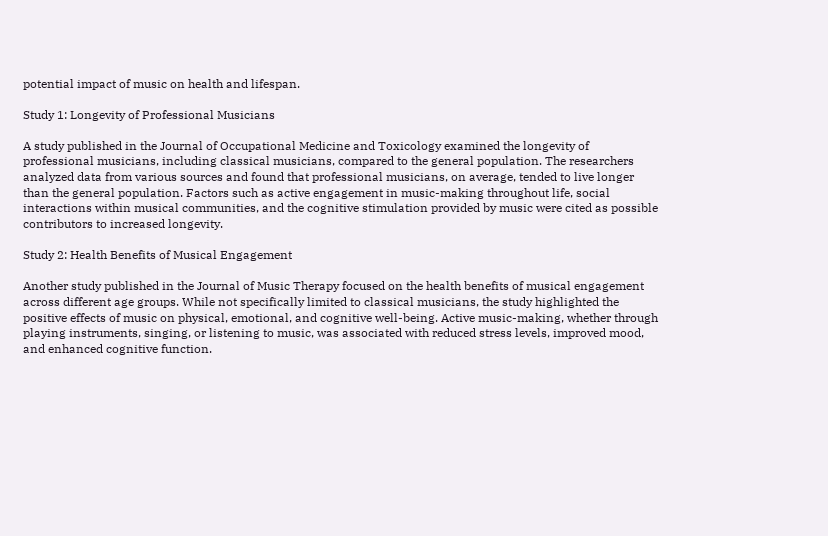potential impact of music on health and lifespan.

Study 1: Longevity of Professional Musicians

A study published in the Journal of Occupational Medicine and Toxicology examined the longevity of professional musicians, including classical musicians, compared to the general population. The researchers analyzed data from various sources and found that professional musicians, on average, tended to live longer than the general population. Factors such as active engagement in music-making throughout life, social interactions within musical communities, and the cognitive stimulation provided by music were cited as possible contributors to increased longevity.

Study 2: Health Benefits of Musical Engagement

Another study published in the Journal of Music Therapy focused on the health benefits of musical engagement across different age groups. While not specifically limited to classical musicians, the study highlighted the positive effects of music on physical, emotional, and cognitive well-being. Active music-making, whether through playing instruments, singing, or listening to music, was associated with reduced stress levels, improved mood, and enhanced cognitive function.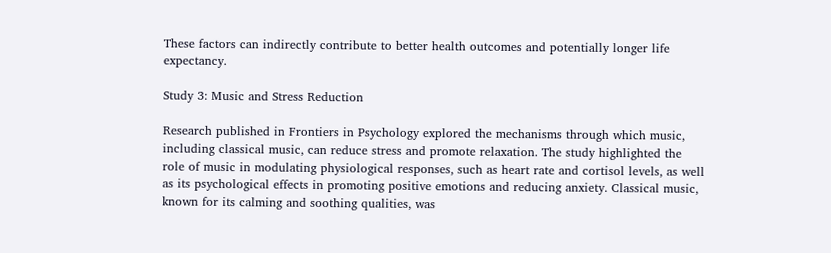These factors can indirectly contribute to better health outcomes and potentially longer life expectancy.

Study 3: Music and Stress Reduction

Research published in Frontiers in Psychology explored the mechanisms through which music, including classical music, can reduce stress and promote relaxation. The study highlighted the role of music in modulating physiological responses, such as heart rate and cortisol levels, as well as its psychological effects in promoting positive emotions and reducing anxiety. Classical music, known for its calming and soothing qualities, was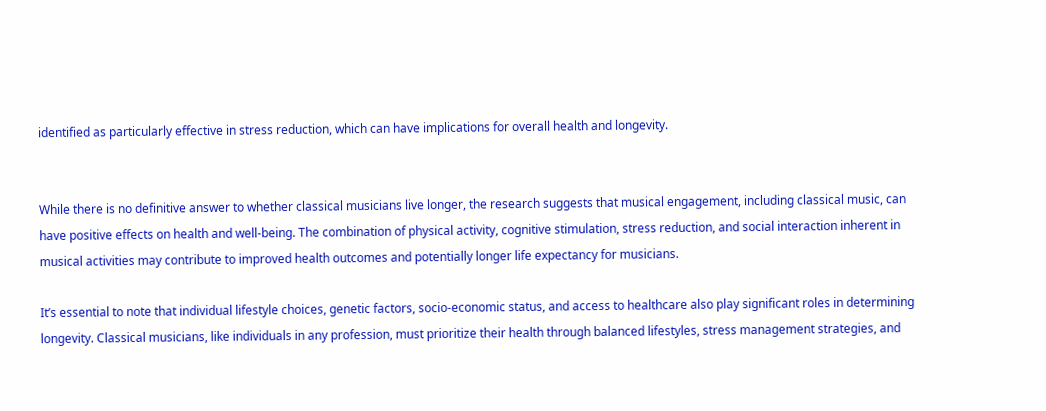identified as particularly effective in stress reduction, which can have implications for overall health and longevity.


While there is no definitive answer to whether classical musicians live longer, the research suggests that musical engagement, including classical music, can have positive effects on health and well-being. The combination of physical activity, cognitive stimulation, stress reduction, and social interaction inherent in musical activities may contribute to improved health outcomes and potentially longer life expectancy for musicians.

It’s essential to note that individual lifestyle choices, genetic factors, socio-economic status, and access to healthcare also play significant roles in determining longevity. Classical musicians, like individuals in any profession, must prioritize their health through balanced lifestyles, stress management strategies, and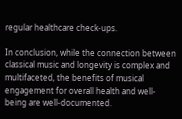regular healthcare check-ups.

In conclusion, while the connection between classical music and longevity is complex and multifaceted, the benefits of musical engagement for overall health and well-being are well-documented.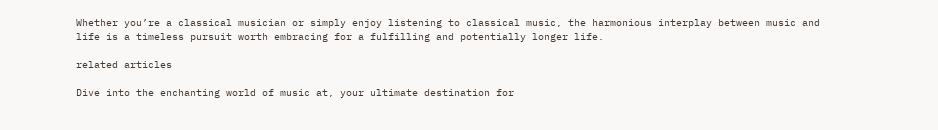Whether you’re a classical musician or simply enjoy listening to classical music, the harmonious interplay between music and life is a timeless pursuit worth embracing for a fulfilling and potentially longer life.

related articles

Dive into the enchanting world of music at, your ultimate destination for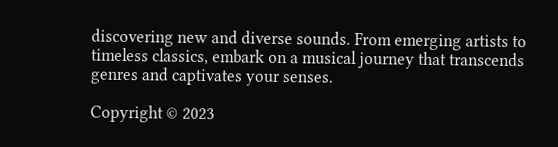discovering new and diverse sounds. From emerging artists to timeless classics, embark on a musical journey that transcends genres and captivates your senses.

Copyright © 2023